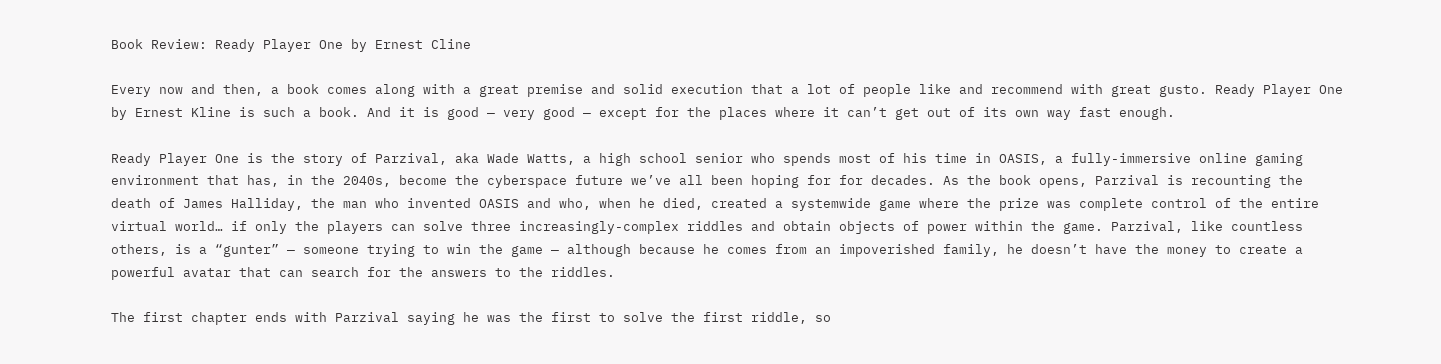Book Review: Ready Player One by Ernest Cline

Every now and then, a book comes along with a great premise and solid execution that a lot of people like and recommend with great gusto. Ready Player One by Ernest Kline is such a book. And it is good — very good — except for the places where it can’t get out of its own way fast enough.

Ready Player One is the story of Parzival, aka Wade Watts, a high school senior who spends most of his time in OASIS, a fully-immersive online gaming environment that has, in the 2040s, become the cyberspace future we’ve all been hoping for for decades. As the book opens, Parzival is recounting the death of James Halliday, the man who invented OASIS and who, when he died, created a systemwide game where the prize was complete control of the entire virtual world… if only the players can solve three increasingly-complex riddles and obtain objects of power within the game. Parzival, like countless others, is a “gunter” — someone trying to win the game — although because he comes from an impoverished family, he doesn’t have the money to create a powerful avatar that can search for the answers to the riddles.

The first chapter ends with Parzival saying he was the first to solve the first riddle, so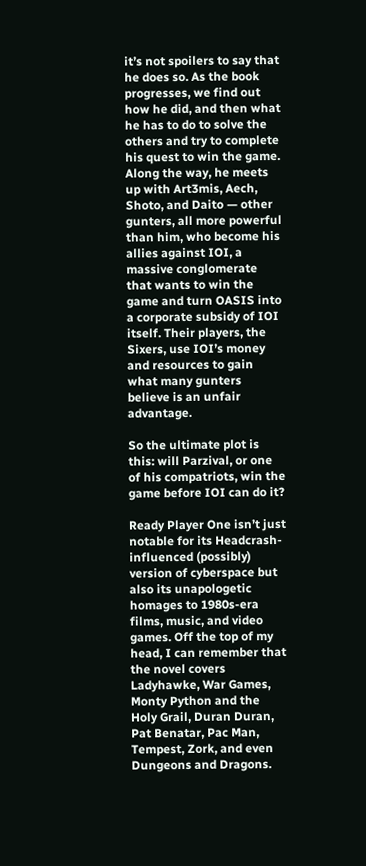it’s not spoilers to say that he does so. As the book progresses, we find out how he did, and then what he has to do to solve the others and try to complete his quest to win the game. Along the way, he meets up with Art3mis, Aech, Shoto, and Daito — other gunters, all more powerful than him, who become his allies against IOI, a massive conglomerate that wants to win the game and turn OASIS into a corporate subsidy of IOI itself. Their players, the Sixers, use IOI’s money and resources to gain what many gunters believe is an unfair advantage.

So the ultimate plot is this: will Parzival, or one of his compatriots, win the game before IOI can do it?

Ready Player One isn’t just notable for its Headcrash-influenced (possibly) version of cyberspace but also its unapologetic homages to 1980s-era films, music, and video games. Off the top of my head, I can remember that the novel covers Ladyhawke, War Games, Monty Python and the Holy Grail, Duran Duran, Pat Benatar, Pac Man, Tempest, Zork, and even Dungeons and Dragons.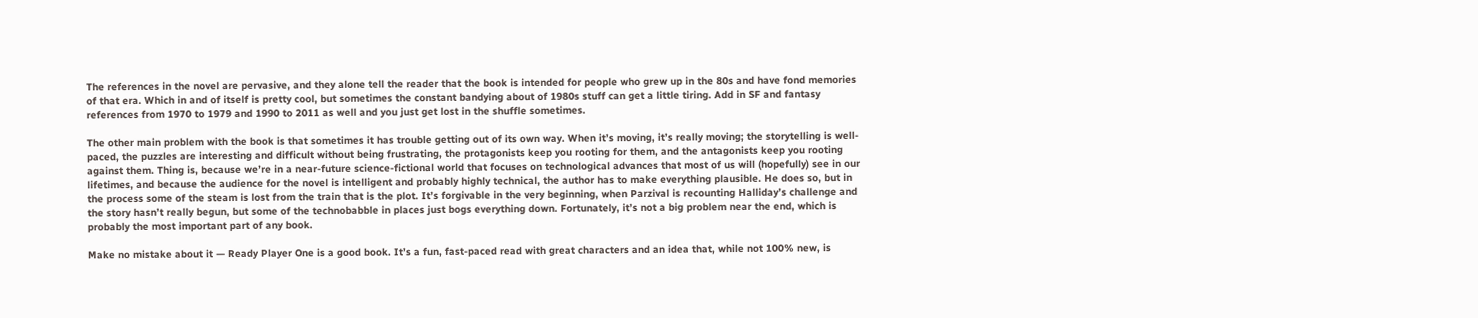The references in the novel are pervasive, and they alone tell the reader that the book is intended for people who grew up in the 80s and have fond memories of that era. Which in and of itself is pretty cool, but sometimes the constant bandying about of 1980s stuff can get a little tiring. Add in SF and fantasy references from 1970 to 1979 and 1990 to 2011 as well and you just get lost in the shuffle sometimes.

The other main problem with the book is that sometimes it has trouble getting out of its own way. When it’s moving, it’s really moving; the storytelling is well-paced, the puzzles are interesting and difficult without being frustrating, the protagonists keep you rooting for them, and the antagonists keep you rooting against them. Thing is, because we’re in a near-future science-fictional world that focuses on technological advances that most of us will (hopefully) see in our lifetimes, and because the audience for the novel is intelligent and probably highly technical, the author has to make everything plausible. He does so, but in the process some of the steam is lost from the train that is the plot. It’s forgivable in the very beginning, when Parzival is recounting Halliday’s challenge and the story hasn’t really begun, but some of the technobabble in places just bogs everything down. Fortunately, it’s not a big problem near the end, which is probably the most important part of any book.

Make no mistake about it — Ready Player One is a good book. It’s a fun, fast-paced read with great characters and an idea that, while not 100% new, is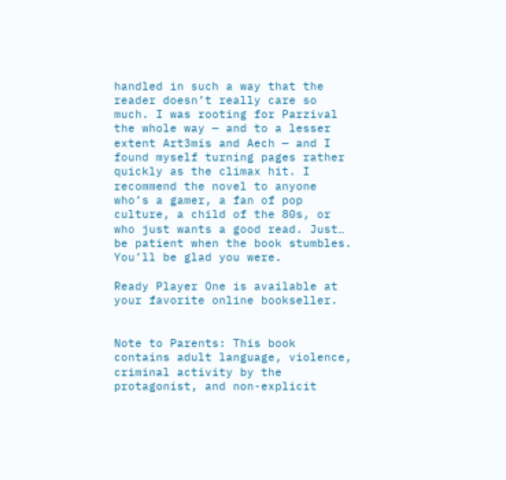handled in such a way that the reader doesn’t really care so much. I was rooting for Parzival the whole way — and to a lesser extent Art3mis and Aech — and I found myself turning pages rather quickly as the climax hit. I recommend the novel to anyone who’s a gamer, a fan of pop culture, a child of the 80s, or who just wants a good read. Just… be patient when the book stumbles. You’ll be glad you were.

Ready Player One is available at your favorite online bookseller.


Note to Parents: This book contains adult language, violence, criminal activity by the protagonist, and non-explicit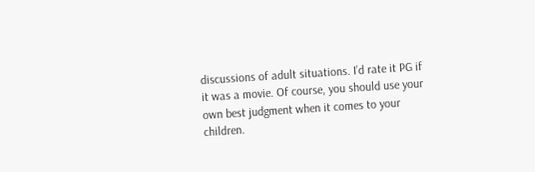discussions of adult situations. I’d rate it PG if it was a movie. Of course, you should use your own best judgment when it comes to your children.